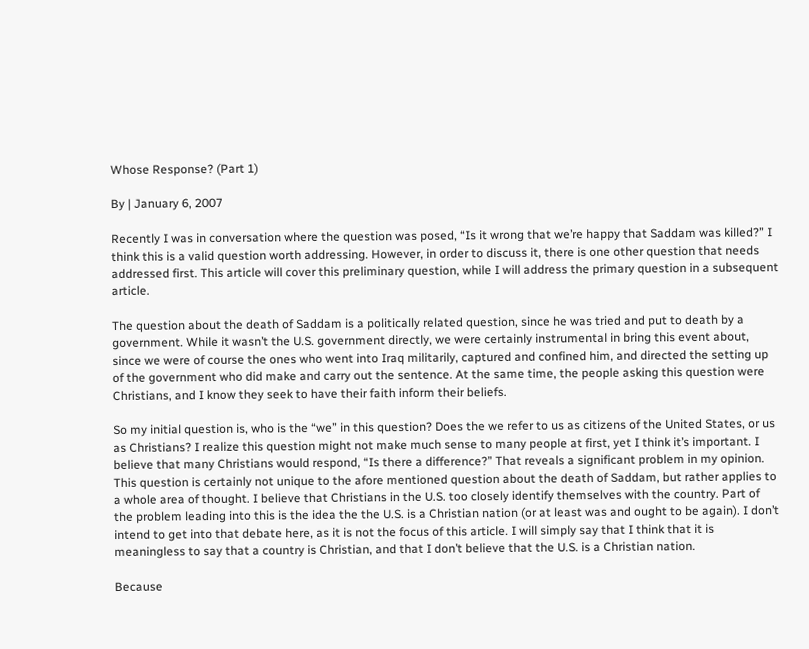Whose Response? (Part 1)

By | January 6, 2007

Recently I was in conversation where the question was posed, “Is it wrong that we’re happy that Saddam was killed?” I think this is a valid question worth addressing. However, in order to discuss it, there is one other question that needs addressed first. This article will cover this preliminary question, while I will address the primary question in a subsequent article.

The question about the death of Saddam is a politically related question, since he was tried and put to death by a government. While it wasn’t the U.S. government directly, we were certainly instrumental in bring this event about, since we were of course the ones who went into Iraq militarily, captured and confined him, and directed the setting up of the government who did make and carry out the sentence. At the same time, the people asking this question were Christians, and I know they seek to have their faith inform their beliefs.

So my initial question is, who is the “we” in this question? Does the we refer to us as citizens of the United States, or us as Christians? I realize this question might not make much sense to many people at first, yet I think it’s important. I believe that many Christians would respond, “Is there a difference?” That reveals a significant problem in my opinion. This question is certainly not unique to the afore mentioned question about the death of Saddam, but rather applies to a whole area of thought. I believe that Christians in the U.S. too closely identify themselves with the country. Part of the problem leading into this is the idea the the U.S. is a Christian nation (or at least was and ought to be again). I don’t intend to get into that debate here, as it is not the focus of this article. I will simply say that I think that it is meaningless to say that a country is Christian, and that I don’t believe that the U.S. is a Christian nation.

Because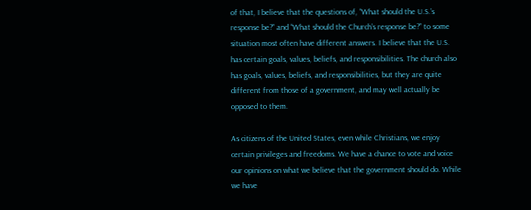of that, I believe that the questions of, “What should the U.S.’s response be?” and “What should the Church’s response be?” to some situation most often have different answers. I believe that the U.S. has certain goals, values, beliefs, and responsibilities. The church also has goals, values, beliefs, and responsibilities, but they are quite different from those of a government, and may well actually be opposed to them.

As citizens of the United States, even while Christians, we enjoy certain privileges and freedoms. We have a chance to vote and voice our opinions on what we believe that the government should do. While we have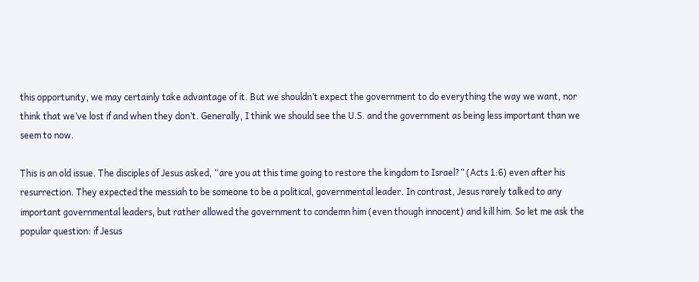this opportunity, we may certainly take advantage of it. But we shouldn’t expect the government to do everything the way we want, nor think that we’ve lost if and when they don’t. Generally, I think we should see the U.S. and the government as being less important than we seem to now.

This is an old issue. The disciples of Jesus asked, “are you at this time going to restore the kingdom to Israel?” (Acts 1:6) even after his resurrection. They expected the messiah to be someone to be a political, governmental leader. In contrast, Jesus rarely talked to any important governmental leaders, but rather allowed the government to condemn him (even though innocent) and kill him. So let me ask the popular question: if Jesus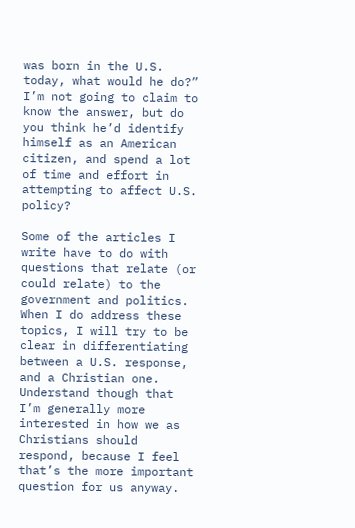was born in the U.S. today, what would he do?” I’m not going to claim to know the answer, but do you think he’d identify himself as an American citizen, and spend a lot of time and effort in attempting to affect U.S. policy?

Some of the articles I write have to do with questions that relate (or could relate) to the government and politics. When I do address these topics, I will try to be clear in differentiating between a U.S. response, and a Christian one. Understand though that I’m generally more interested in how we as Christians should respond, because I feel that’s the more important question for us anyway.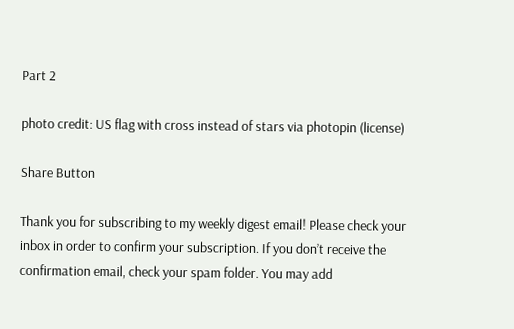Part 2

photo credit: US flag with cross instead of stars via photopin (license)

Share Button

Thank you for subscribing to my weekly digest email! Please check your inbox in order to confirm your subscription. If you don’t receive the confirmation email, check your spam folder. You may add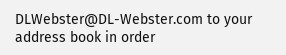DLWebster@DL-Webster.com to your address book in order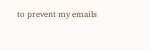to prevent my emails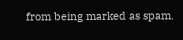from being marked as spam.